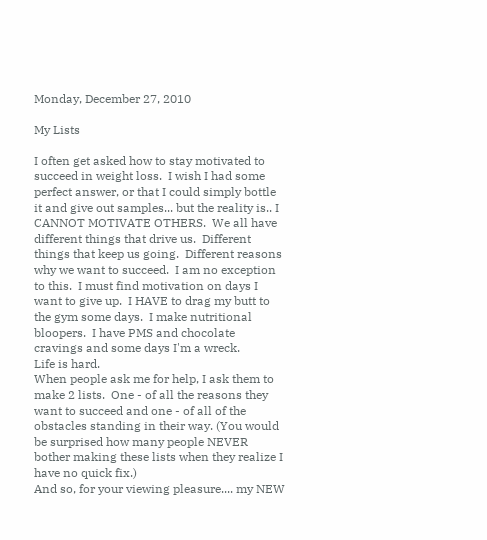Monday, December 27, 2010

My Lists

I often get asked how to stay motivated to succeed in weight loss.  I wish I had some perfect answer, or that I could simply bottle it and give out samples... but the reality is.. I CANNOT MOTIVATE OTHERS.  We all have different things that drive us.  Different things that keep us going.  Different reasons why we want to succeed.  I am no exception to this.  I must find motivation on days I want to give up.  I HAVE to drag my butt to the gym some days.  I make nutritional bloopers.  I have PMS and chocolate cravings and some days I'm a wreck.
Life is hard.
When people ask me for help, I ask them to make 2 lists.  One - of all the reasons they want to succeed and one - of all of the obstacles standing in their way. (You would be surprised how many people NEVER bother making these lists when they realize I have no quick fix.)
And so, for your viewing pleasure.... my NEW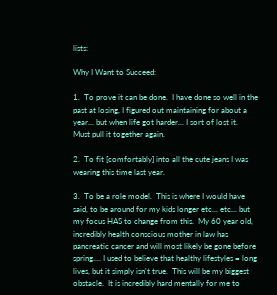lists:

Why I Want to Succeed:

1.  To prove it can be done.  I have done so well in the past at losing, I figured out maintaining for about a year... but when life got harder... I sort of lost it.  Must pull it together again.

2.  To fit [comfortably] into all the cute jeans I was wearing this time last year.

3.  To be a role model.  This is where I would have said, to be around for my kids longer etc... etc... but my focus HAS to change from this.  My 60 year old, incredibly health conscious mother in law has pancreatic cancer and will most likely be gone before spring.... I used to believe that healthy lifestyles = long lives, but it simply isn't true.  This will be my biggest obstacle.  It is incredibly hard mentally for me to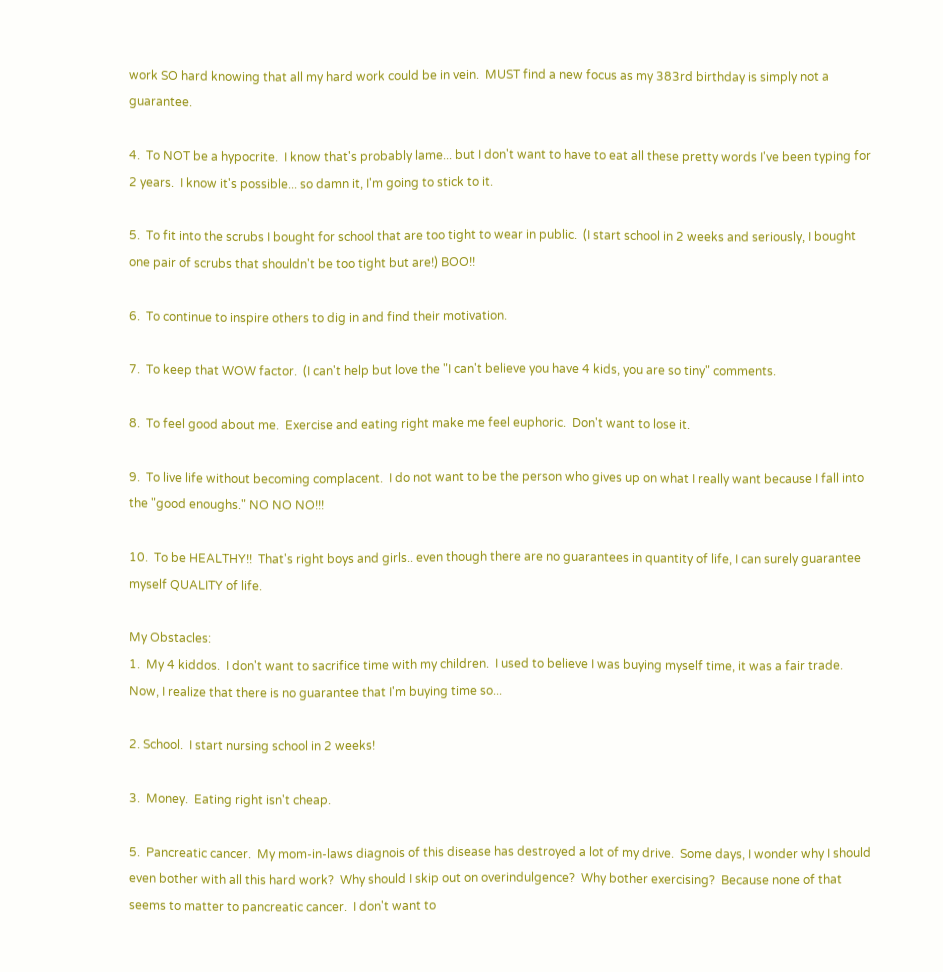work SO hard knowing that all my hard work could be in vein.  MUST find a new focus as my 383rd birthday is simply not a guarantee.

4.  To NOT be a hypocrite.  I know that's probably lame... but I don't want to have to eat all these pretty words I've been typing for 2 years.  I know it's possible... so damn it, I'm going to stick to it.

5.  To fit into the scrubs I bought for school that are too tight to wear in public.  (I start school in 2 weeks and seriously, I bought one pair of scrubs that shouldn't be too tight but are!) BOO!!

6.  To continue to inspire others to dig in and find their motivation.

7.  To keep that WOW factor.  (I can't help but love the "I can't believe you have 4 kids, you are so tiny" comments.

8.  To feel good about me.  Exercise and eating right make me feel euphoric.  Don't want to lose it.

9.  To live life without becoming complacent.  I do not want to be the person who gives up on what I really want because I fall into the "good enoughs." NO NO NO!!!

10.  To be HEALTHY!!  That's right boys and girls.. even though there are no guarantees in quantity of life, I can surely guarantee myself QUALITY of life.

My Obstacles:
1.  My 4 kiddos.  I don't want to sacrifice time with my children.  I used to believe I was buying myself time, it was a fair trade.  Now, I realize that there is no guarantee that I'm buying time so...

2. School.  I start nursing school in 2 weeks!

3.  Money.  Eating right isn't cheap.

5.  Pancreatic cancer.  My mom-in-laws diagnois of this disease has destroyed a lot of my drive.  Some days, I wonder why I should even bother with all this hard work?  Why should I skip out on overindulgence?  Why bother exercising?  Because none of that seems to matter to pancreatic cancer.  I don't want to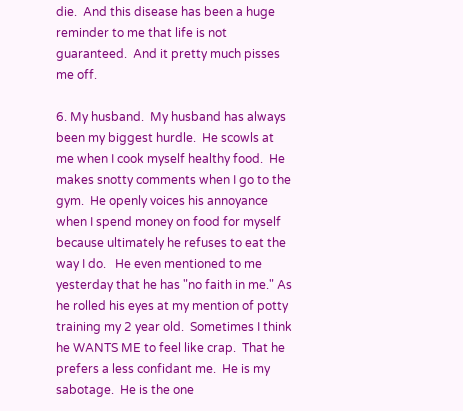die.  And this disease has been a huge reminder to me that life is not guaranteed.  And it pretty much pisses me off.

6. My husband.  My husband has always been my biggest hurdle.  He scowls at me when I cook myself healthy food.  He makes snotty comments when I go to the gym.  He openly voices his annoyance when I spend money on food for myself because ultimately he refuses to eat the way I do.   He even mentioned to me yesterday that he has "no faith in me." As he rolled his eyes at my mention of potty training my 2 year old.  Sometimes I think he WANTS ME to feel like crap.  That he prefers a less confidant me.  He is my sabotage.  He is the one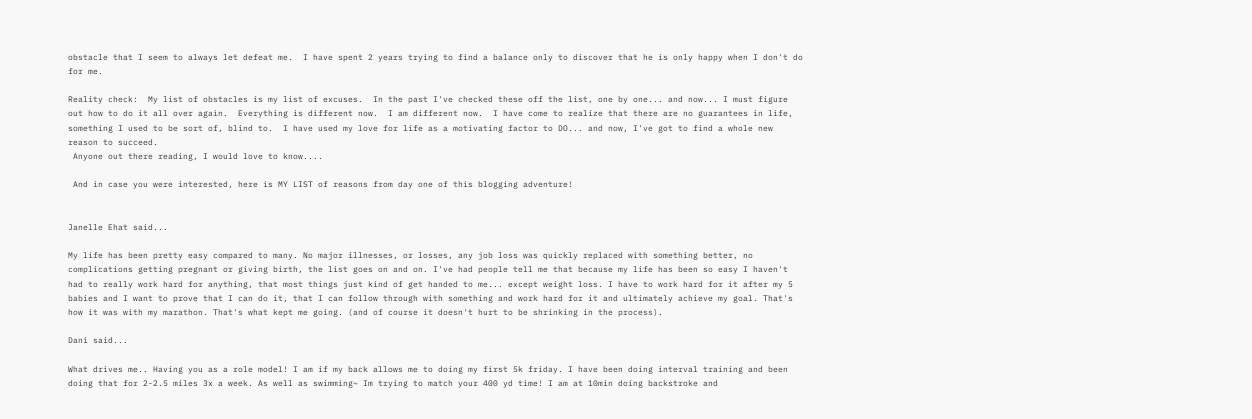obstacle that I seem to always let defeat me.  I have spent 2 years trying to find a balance only to discover that he is only happy when I don't do for me.

Reality check:  My list of obstacles is my list of excuses.  In the past I've checked these off the list, one by one... and now... I must figure out how to do it all over again.  Everything is different now.  I am different now.  I have come to realize that there are no guarantees in life, something I used to be sort of, blind to.  I have used my love for life as a motivating factor to DO... and now, I've got to find a whole new reason to succeed.
 Anyone out there reading, I would love to know....

 And in case you were interested, here is MY LIST of reasons from day one of this blogging adventure!


Janelle Ehat said...

My life has been pretty easy compared to many. No major illnesses, or losses, any job loss was quickly replaced with something better, no complications getting pregnant or giving birth, the list goes on and on. I've had people tell me that because my life has been so easy I haven't had to really work hard for anything, that most things just kind of get handed to me... except weight loss. I have to work hard for it after my 5 babies and I want to prove that I can do it, that I can follow through with something and work hard for it and ultimately achieve my goal. That's how it was with my marathon. That's what kept me going. (and of course it doesn't hurt to be shrinking in the process).

Dani said...

What drives me.. Having you as a role model! I am if my back allows me to doing my first 5k friday. I have been doing interval training and been doing that for 2-2.5 miles 3x a week. As well as swimming~ Im trying to match your 400 yd time! I am at 10min doing backstroke and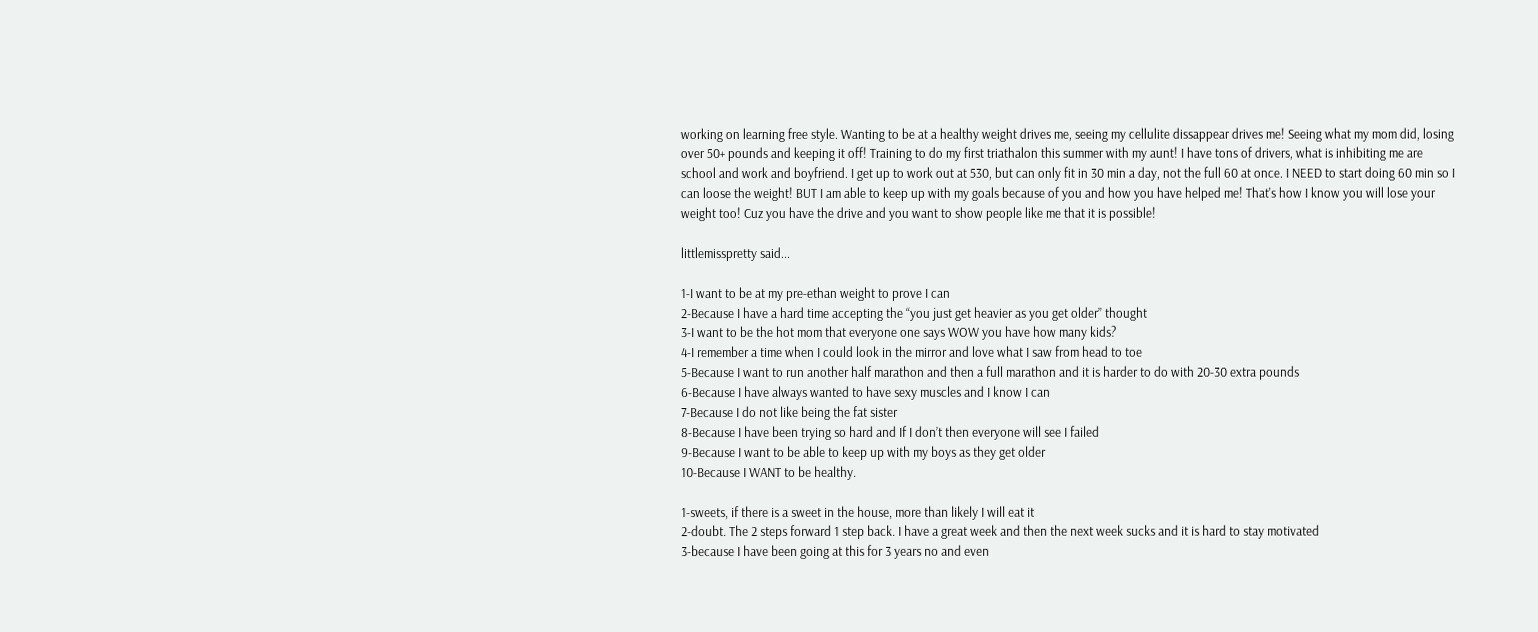working on learning free style. Wanting to be at a healthy weight drives me, seeing my cellulite dissappear drives me! Seeing what my mom did, losing over 50+ pounds and keeping it off! Training to do my first triathalon this summer with my aunt! I have tons of drivers, what is inhibiting me are school and work and boyfriend. I get up to work out at 530, but can only fit in 30 min a day, not the full 60 at once. I NEED to start doing 60 min so I can loose the weight! BUT I am able to keep up with my goals because of you and how you have helped me! That's how I know you will lose your weight too! Cuz you have the drive and you want to show people like me that it is possible!

littlemisspretty said...

1-I want to be at my pre-ethan weight to prove I can
2-Because I have a hard time accepting the “you just get heavier as you get older” thought
3-I want to be the hot mom that everyone one says WOW you have how many kids?
4-I remember a time when I could look in the mirror and love what I saw from head to toe
5-Because I want to run another half marathon and then a full marathon and it is harder to do with 20-30 extra pounds
6-Because I have always wanted to have sexy muscles and I know I can
7-Because I do not like being the fat sister
8-Because I have been trying so hard and If I don’t then everyone will see I failed
9-Because I want to be able to keep up with my boys as they get older
10-Because I WANT to be healthy.

1-sweets, if there is a sweet in the house, more than likely I will eat it
2-doubt. The 2 steps forward 1 step back. I have a great week and then the next week sucks and it is hard to stay motivated
3-because I have been going at this for 3 years no and even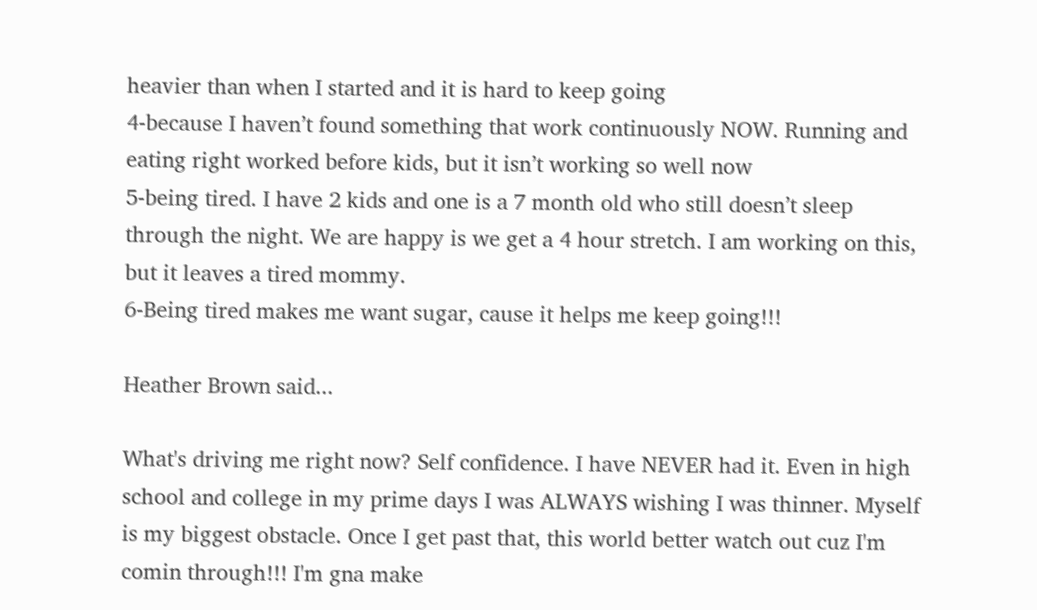heavier than when I started and it is hard to keep going
4-because I haven’t found something that work continuously NOW. Running and eating right worked before kids, but it isn’t working so well now
5-being tired. I have 2 kids and one is a 7 month old who still doesn’t sleep through the night. We are happy is we get a 4 hour stretch. I am working on this, but it leaves a tired mommy.
6-Being tired makes me want sugar, cause it helps me keep going!!!

Heather Brown said...

What's driving me right now? Self confidence. I have NEVER had it. Even in high school and college in my prime days I was ALWAYS wishing I was thinner. Myself is my biggest obstacle. Once I get past that, this world better watch out cuz I'm comin through!!! I'm gna make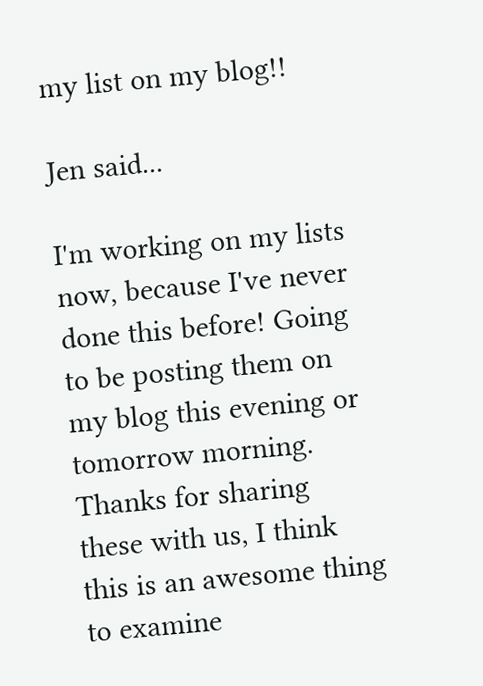my list on my blog!!

Jen said...

I'm working on my lists now, because I've never done this before! Going to be posting them on my blog this evening or tomorrow morning. Thanks for sharing these with us, I think this is an awesome thing to examine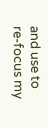and use to re-focus my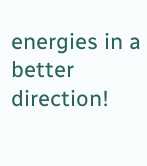energies in a better direction!